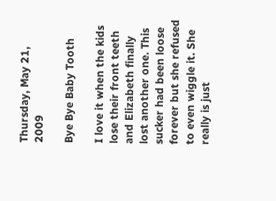Thursday, May 21, 2009

Bye Bye Baby Tooth

I love it when the kids lose their front teeth and Elizabeth finally lost another one. This sucker had been loose forever but she refused to even wiggle it. She really is just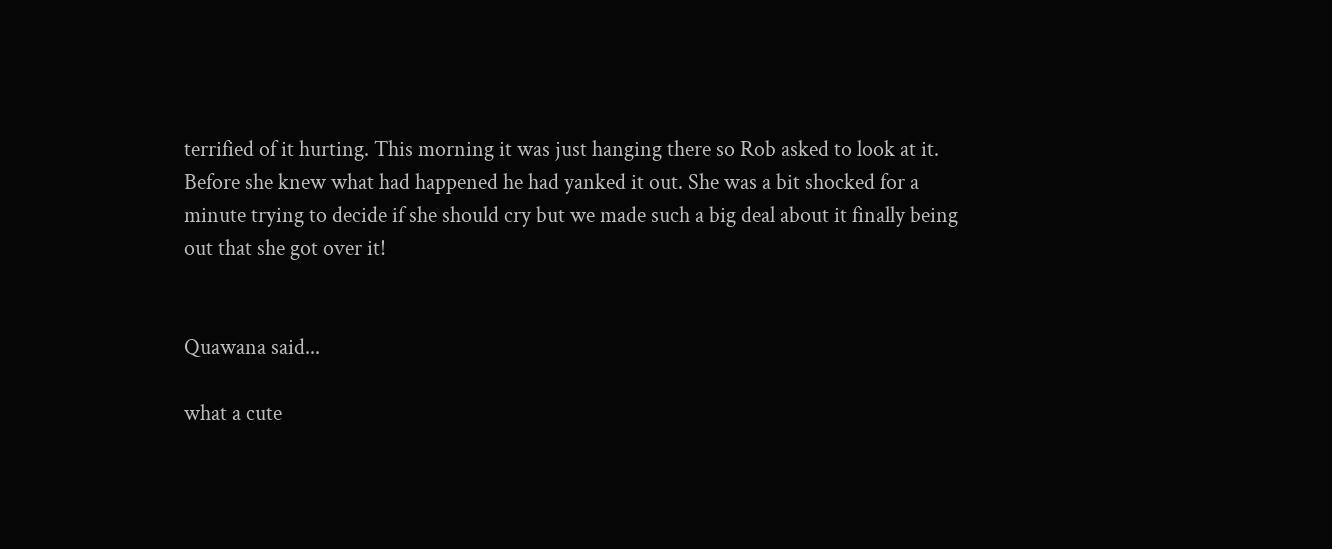terrified of it hurting. This morning it was just hanging there so Rob asked to look at it. Before she knew what had happened he had yanked it out. She was a bit shocked for a minute trying to decide if she should cry but we made such a big deal about it finally being out that she got over it!


Quawana said...

what a cute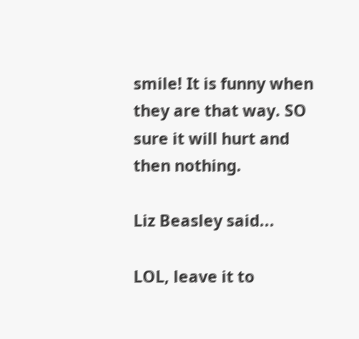smile! It is funny when they are that way. SO sure it will hurt and then nothing.

Liz Beasley said...

LOL, leave it to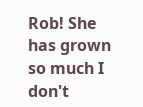Rob! She has grown so much I don't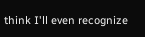think I'll even recognize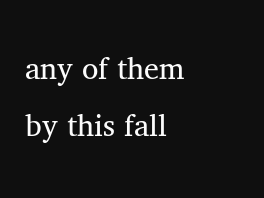any of them by this fall